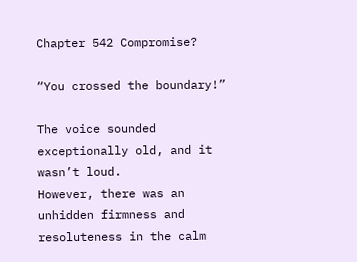Chapter 542 Compromise?

“You crossed the boundary!”

The voice sounded exceptionally old, and it wasn’t loud.
However, there was an unhidden firmness and resoluteness in the calm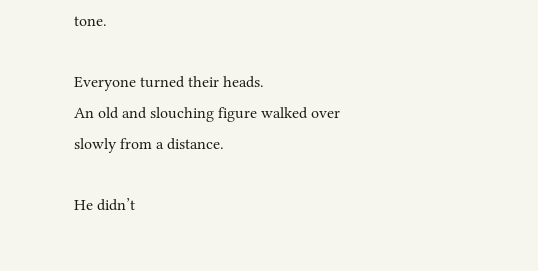tone.

Everyone turned their heads.
An old and slouching figure walked over slowly from a distance.

He didn’t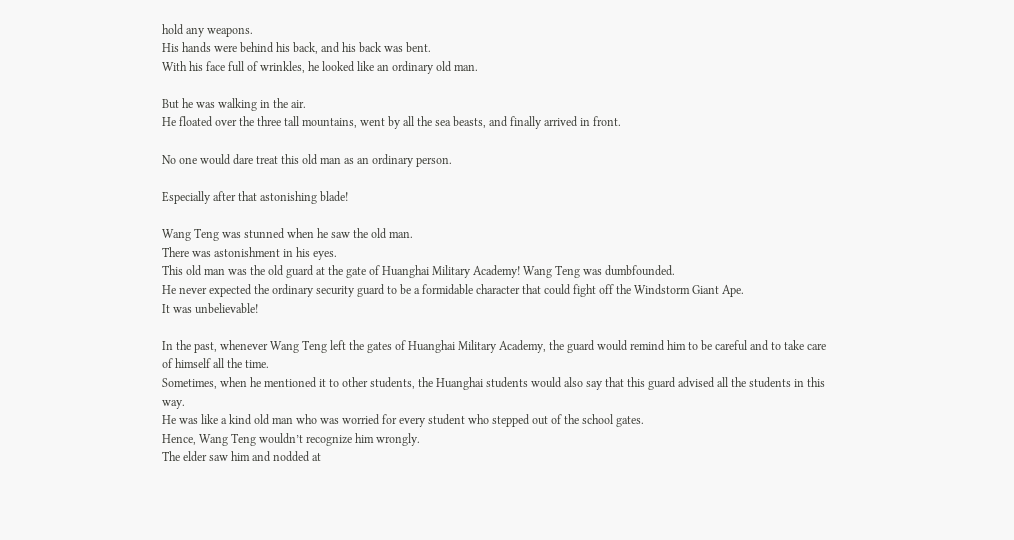hold any weapons.
His hands were behind his back, and his back was bent.
With his face full of wrinkles, he looked like an ordinary old man.

But he was walking in the air.
He floated over the three tall mountains, went by all the sea beasts, and finally arrived in front.

No one would dare treat this old man as an ordinary person.

Especially after that astonishing blade!

Wang Teng was stunned when he saw the old man.
There was astonishment in his eyes.
This old man was the old guard at the gate of Huanghai Military Academy! Wang Teng was dumbfounded.
He never expected the ordinary security guard to be a formidable character that could fight off the Windstorm Giant Ape.
It was unbelievable!

In the past, whenever Wang Teng left the gates of Huanghai Military Academy, the guard would remind him to be careful and to take care of himself all the time.
Sometimes, when he mentioned it to other students, the Huanghai students would also say that this guard advised all the students in this way.
He was like a kind old man who was worried for every student who stepped out of the school gates.
Hence, Wang Teng wouldn’t recognize him wrongly.
The elder saw him and nodded at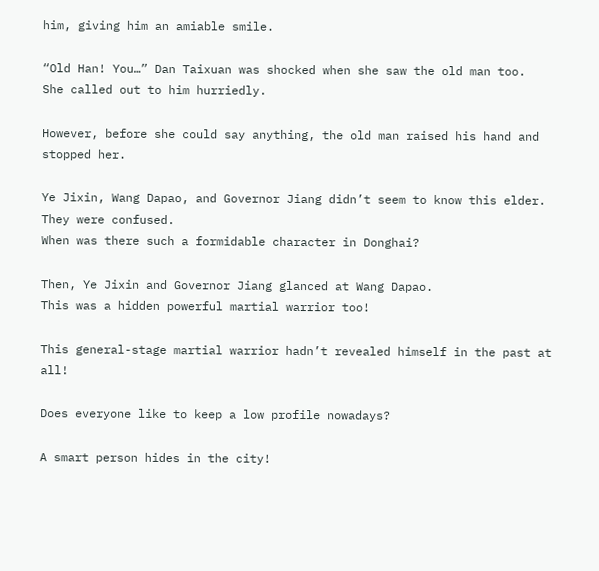him, giving him an amiable smile.

“Old Han! You…” Dan Taixuan was shocked when she saw the old man too.
She called out to him hurriedly.

However, before she could say anything, the old man raised his hand and stopped her.

Ye Jixin, Wang Dapao, and Governor Jiang didn’t seem to know this elder.
They were confused.
When was there such a formidable character in Donghai?

Then, Ye Jixin and Governor Jiang glanced at Wang Dapao.
This was a hidden powerful martial warrior too!

This general-stage martial warrior hadn’t revealed himself in the past at all!

Does everyone like to keep a low profile nowadays?

A smart person hides in the city!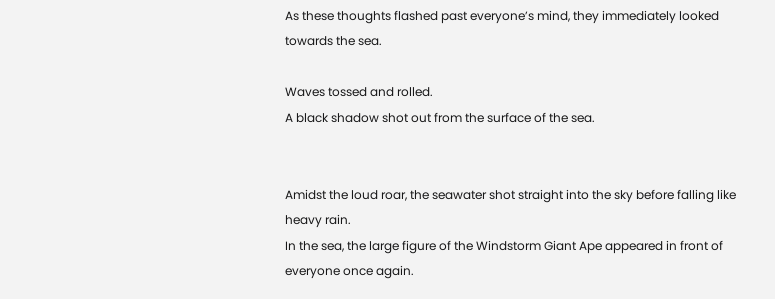As these thoughts flashed past everyone’s mind, they immediately looked towards the sea.

Waves tossed and rolled.
A black shadow shot out from the surface of the sea.


Amidst the loud roar, the seawater shot straight into the sky before falling like heavy rain.
In the sea, the large figure of the Windstorm Giant Ape appeared in front of everyone once again.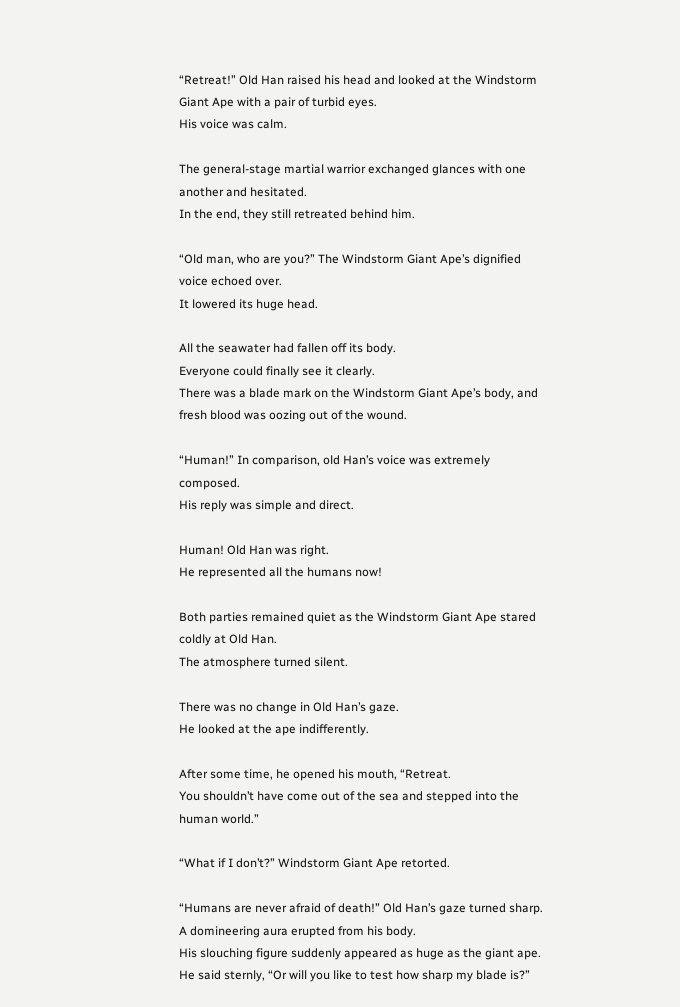“Retreat!” Old Han raised his head and looked at the Windstorm Giant Ape with a pair of turbid eyes.
His voice was calm.

The general-stage martial warrior exchanged glances with one another and hesitated.
In the end, they still retreated behind him.

“Old man, who are you?” The Windstorm Giant Ape’s dignified voice echoed over.
It lowered its huge head.

All the seawater had fallen off its body.
Everyone could finally see it clearly.
There was a blade mark on the Windstorm Giant Ape’s body, and fresh blood was oozing out of the wound.

“Human!” In comparison, old Han’s voice was extremely composed.
His reply was simple and direct.

Human! Old Han was right.
He represented all the humans now!

Both parties remained quiet as the Windstorm Giant Ape stared coldly at Old Han.
The atmosphere turned silent.

There was no change in Old Han’s gaze.
He looked at the ape indifferently.

After some time, he opened his mouth, “Retreat.
You shouldn’t have come out of the sea and stepped into the human world.”

“What if I don’t?” Windstorm Giant Ape retorted.

“Humans are never afraid of death!” Old Han’s gaze turned sharp.
A domineering aura erupted from his body.
His slouching figure suddenly appeared as huge as the giant ape.
He said sternly, “Or will you like to test how sharp my blade is?”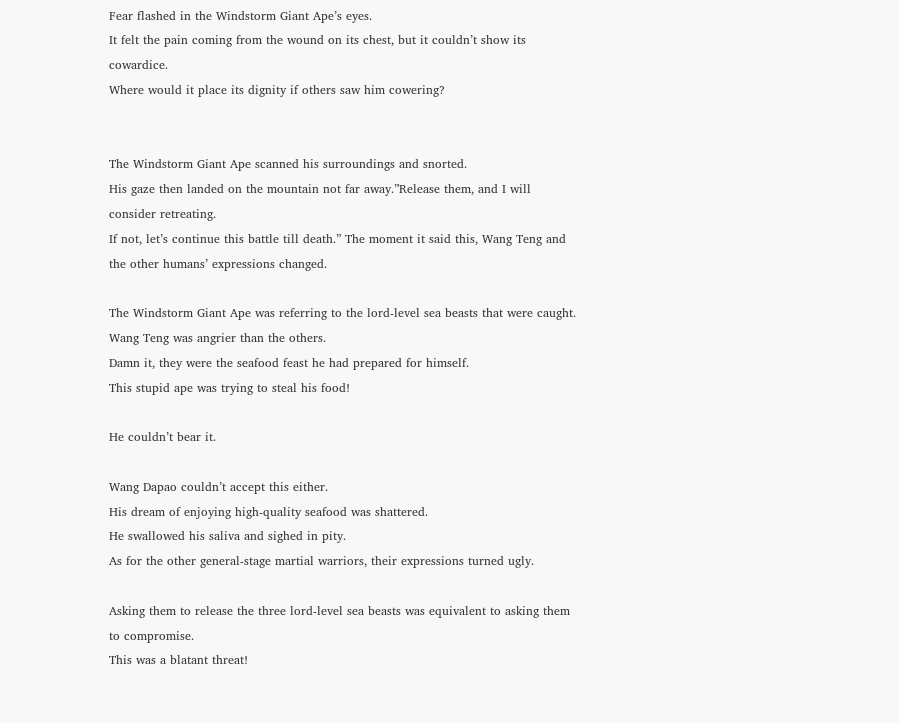Fear flashed in the Windstorm Giant Ape’s eyes.
It felt the pain coming from the wound on its chest, but it couldn’t show its cowardice.
Where would it place its dignity if others saw him cowering?


The Windstorm Giant Ape scanned his surroundings and snorted.
His gaze then landed on the mountain not far away.”Release them, and I will consider retreating.
If not, let’s continue this battle till death.” The moment it said this, Wang Teng and the other humans’ expressions changed.

The Windstorm Giant Ape was referring to the lord-level sea beasts that were caught.
Wang Teng was angrier than the others.
Damn it, they were the seafood feast he had prepared for himself.
This stupid ape was trying to steal his food!

He couldn’t bear it.

Wang Dapao couldn’t accept this either.
His dream of enjoying high-quality seafood was shattered.
He swallowed his saliva and sighed in pity.
As for the other general-stage martial warriors, their expressions turned ugly.

Asking them to release the three lord-level sea beasts was equivalent to asking them to compromise.
This was a blatant threat!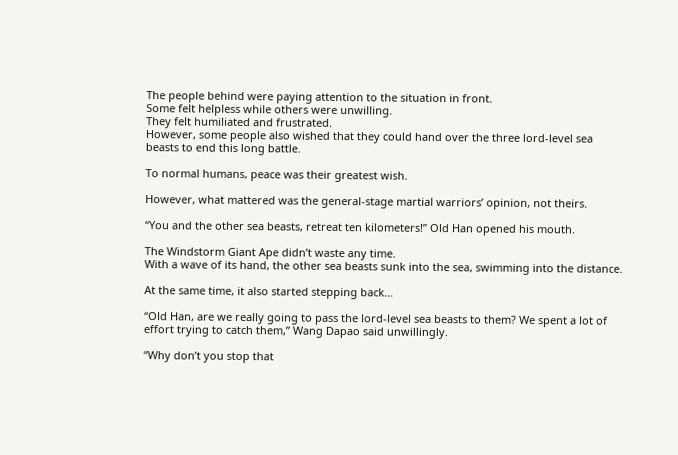The people behind were paying attention to the situation in front.
Some felt helpless while others were unwilling.
They felt humiliated and frustrated.
However, some people also wished that they could hand over the three lord-level sea beasts to end this long battle.

To normal humans, peace was their greatest wish.

However, what mattered was the general-stage martial warriors’ opinion, not theirs.

“You and the other sea beasts, retreat ten kilometers!” Old Han opened his mouth.

The Windstorm Giant Ape didn’t waste any time.
With a wave of its hand, the other sea beasts sunk into the sea, swimming into the distance.

At the same time, it also started stepping back…

“Old Han, are we really going to pass the lord-level sea beasts to them? We spent a lot of effort trying to catch them,” Wang Dapao said unwillingly.

“Why don’t you stop that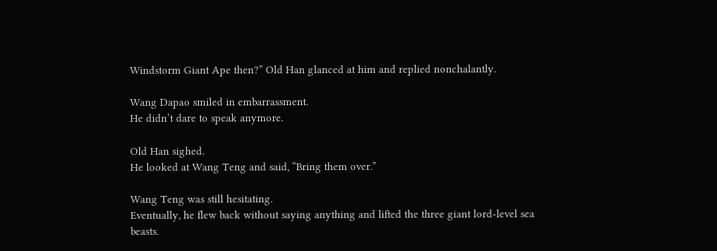Windstorm Giant Ape then?” Old Han glanced at him and replied nonchalantly.

Wang Dapao smiled in embarrassment.
He didn’t dare to speak anymore.

Old Han sighed.
He looked at Wang Teng and said, “Bring them over.”

Wang Teng was still hesitating.
Eventually, he flew back without saying anything and lifted the three giant lord-level sea beasts.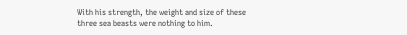With his strength, the weight and size of these three sea beasts were nothing to him.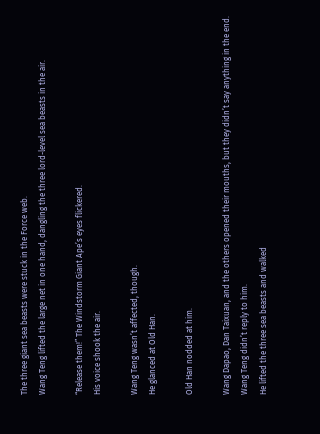The three giant sea beasts were stuck in the Force web.
Wang Teng lifted the large net in one hand, dangling the three lord-level sea beasts in the air.

“Release them!” The Windstorm Giant Ape’s eyes flickered.
His voice shook the air.

Wang Teng wasn’t affected, though.
He glanced at Old Han.

Old Han nodded at him.

Wang Dapao, Dan Taixuan, and the others opened their mouths, but they didn’t say anything in the end.
Wang Teng didn’t reply to him.
He lifted the three sea beasts and walked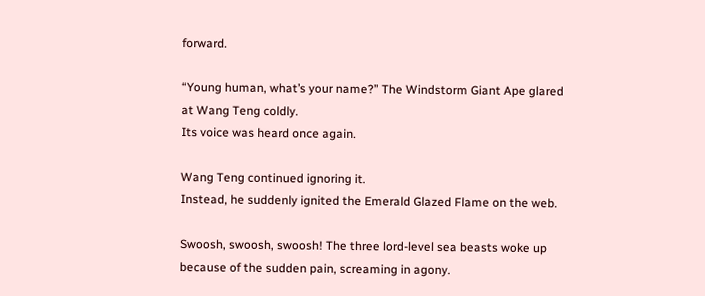forward.

“Young human, what’s your name?” The Windstorm Giant Ape glared at Wang Teng coldly.
Its voice was heard once again.

Wang Teng continued ignoring it.
Instead, he suddenly ignited the Emerald Glazed Flame on the web.

Swoosh, swoosh, swoosh! The three lord-level sea beasts woke up because of the sudden pain, screaming in agony.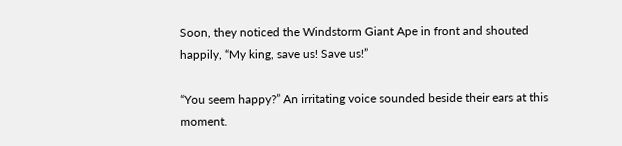Soon, they noticed the Windstorm Giant Ape in front and shouted happily, “My king, save us! Save us!”

“You seem happy?” An irritating voice sounded beside their ears at this moment.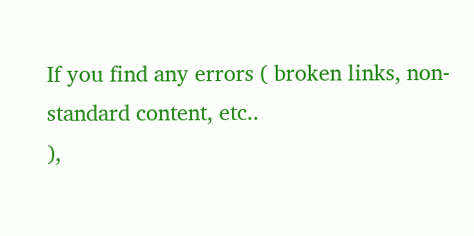If you find any errors ( broken links, non-standard content, etc..
),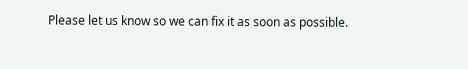Please let us know so we can fix it as soon as possible.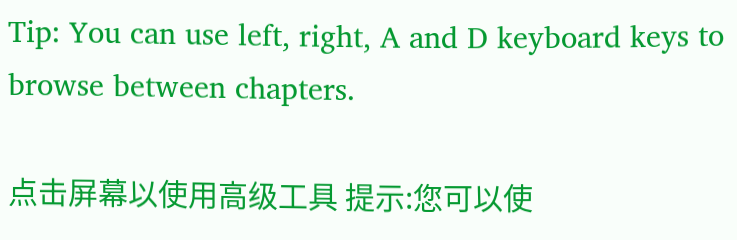Tip: You can use left, right, A and D keyboard keys to browse between chapters.

点击屏幕以使用高级工具 提示:您可以使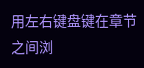用左右键盘键在章节之间浏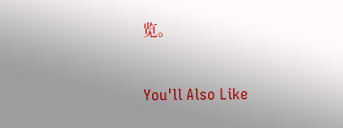览。

You'll Also Like